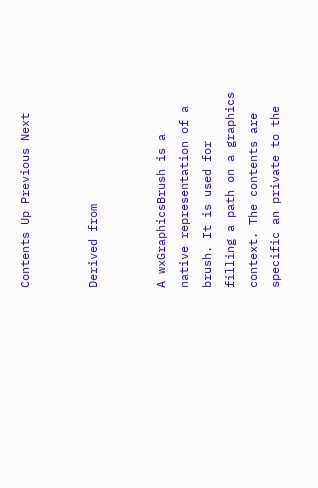Contents Up Previous Next


Derived from


A wxGraphicsBrush is a native representation of a brush. It is used for filling a path on a graphics context. The contents are specific an private to the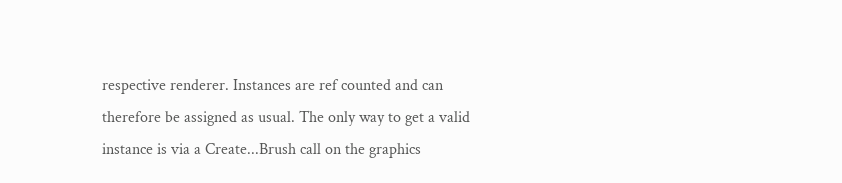respective renderer. Instances are ref counted and can therefore be assigned as usual. The only way to get a valid instance is via a Create...Brush call on the graphics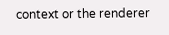context or the renderer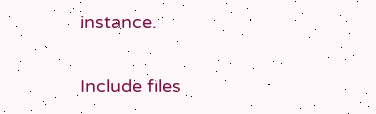instance.

Include files